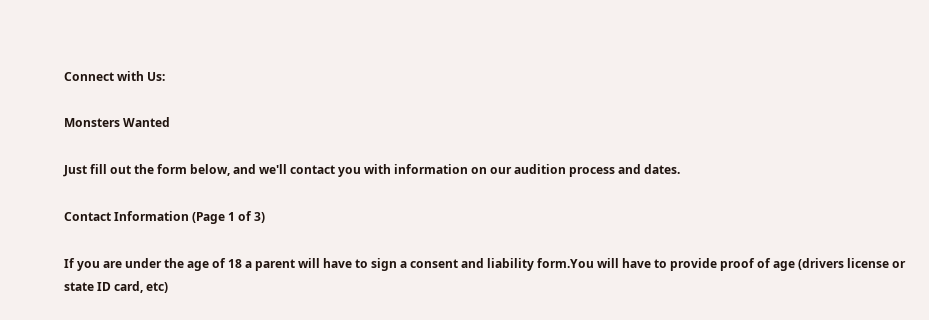Connect with Us:

Monsters Wanted

Just fill out the form below, and we'll contact you with information on our audition process and dates.

Contact Information (Page 1 of 3)

If you are under the age of 18 a parent will have to sign a consent and liability form.You will have to provide proof of age (drivers license or state ID card, etc)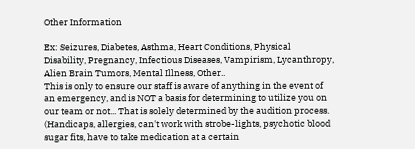Other Information

Ex: Seizures, Diabetes, Asthma, Heart Conditions, Physical Disability, Pregnancy, Infectious Diseases, Vampirism, Lycanthropy, Alien Brain Tumors, Mental Illness, Other..
This is only to ensure our staff is aware of anything in the event of an emergency, and is NOT a basis for determining to utilize you on our team or not... That is solely determined by the audition process.
(Handicaps, allergies, can't work with strobe-lights, psychotic blood sugar fits, have to take medication at a certain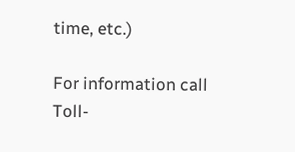time, etc.)

For information call Toll-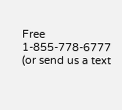Free 1-855-778-6777
(or send us a text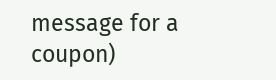message for a coupon)